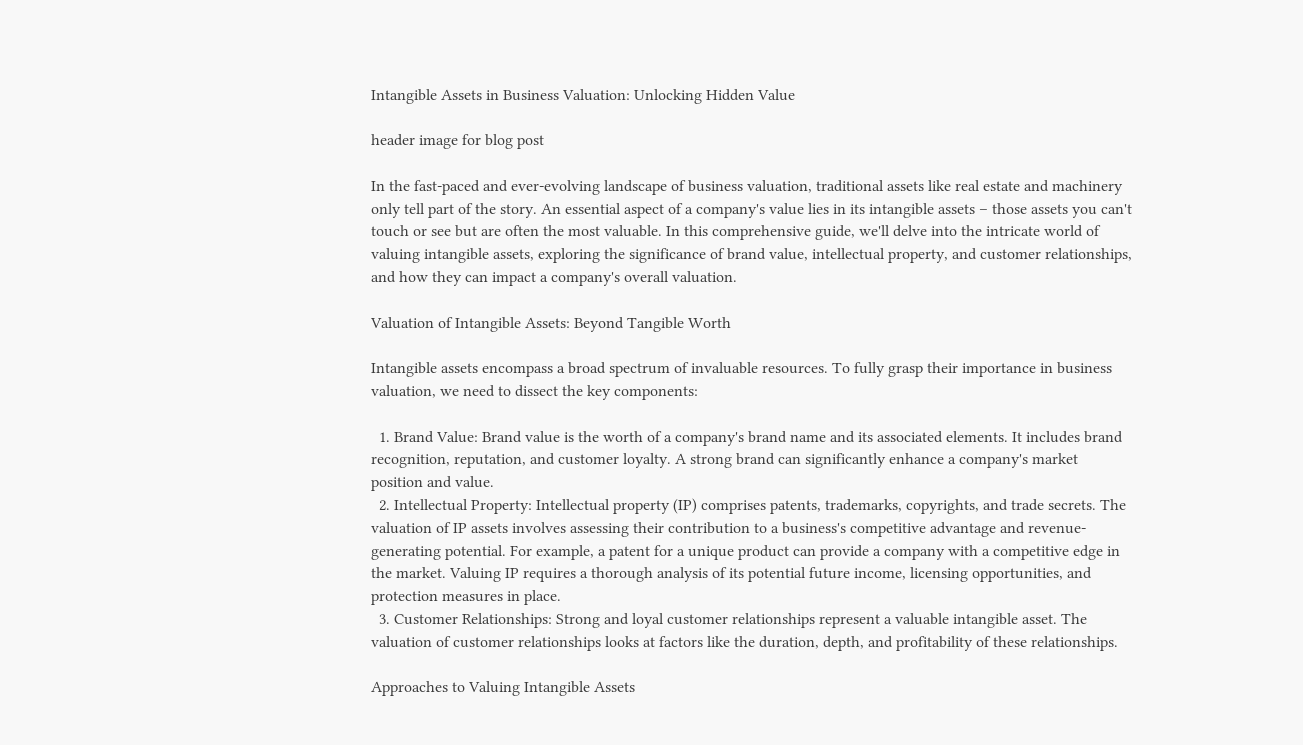Intangible Assets in Business Valuation: Unlocking Hidden Value

header image for blog post

In the fast-paced and ever-evolving landscape of business valuation, traditional assets like real estate and machinery only tell part of the story. An essential aspect of a company's value lies in its intangible assets – those assets you can't touch or see but are often the most valuable. In this comprehensive guide, we'll delve into the intricate world of valuing intangible assets, exploring the significance of brand value, intellectual property, and customer relationships, and how they can impact a company's overall valuation.

Valuation of Intangible Assets: Beyond Tangible Worth

Intangible assets encompass a broad spectrum of invaluable resources. To fully grasp their importance in business valuation, we need to dissect the key components:

  1. Brand Value: Brand value is the worth of a company's brand name and its associated elements. It includes brand recognition, reputation, and customer loyalty. A strong brand can significantly enhance a company's market position and value.
  2. Intellectual Property: Intellectual property (IP) comprises patents, trademarks, copyrights, and trade secrets. The valuation of IP assets involves assessing their contribution to a business's competitive advantage and revenue-generating potential. For example, a patent for a unique product can provide a company with a competitive edge in the market. Valuing IP requires a thorough analysis of its potential future income, licensing opportunities, and protection measures in place.
  3. Customer Relationships: Strong and loyal customer relationships represent a valuable intangible asset. The valuation of customer relationships looks at factors like the duration, depth, and profitability of these relationships.

Approaches to Valuing Intangible Assets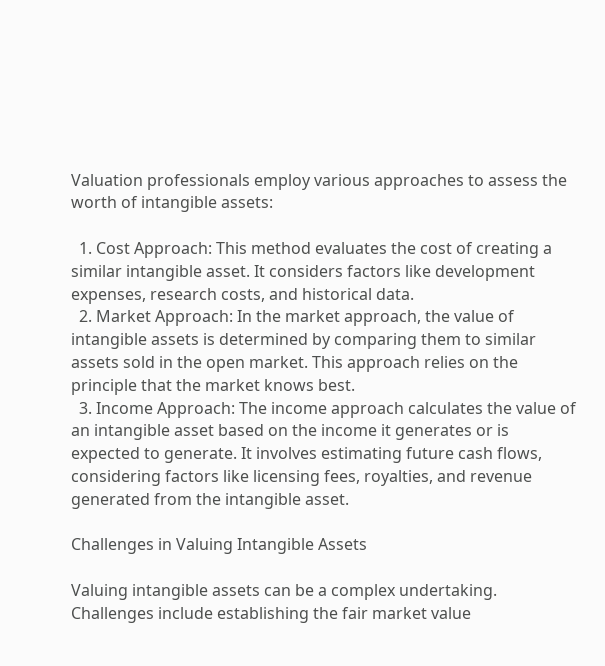Valuation professionals employ various approaches to assess the worth of intangible assets:

  1. Cost Approach: This method evaluates the cost of creating a similar intangible asset. It considers factors like development expenses, research costs, and historical data.
  2. Market Approach: In the market approach, the value of intangible assets is determined by comparing them to similar assets sold in the open market. This approach relies on the principle that the market knows best.
  3. Income Approach: The income approach calculates the value of an intangible asset based on the income it generates or is expected to generate. It involves estimating future cash flows, considering factors like licensing fees, royalties, and revenue generated from the intangible asset.

Challenges in Valuing Intangible Assets

Valuing intangible assets can be a complex undertaking. Challenges include establishing the fair market value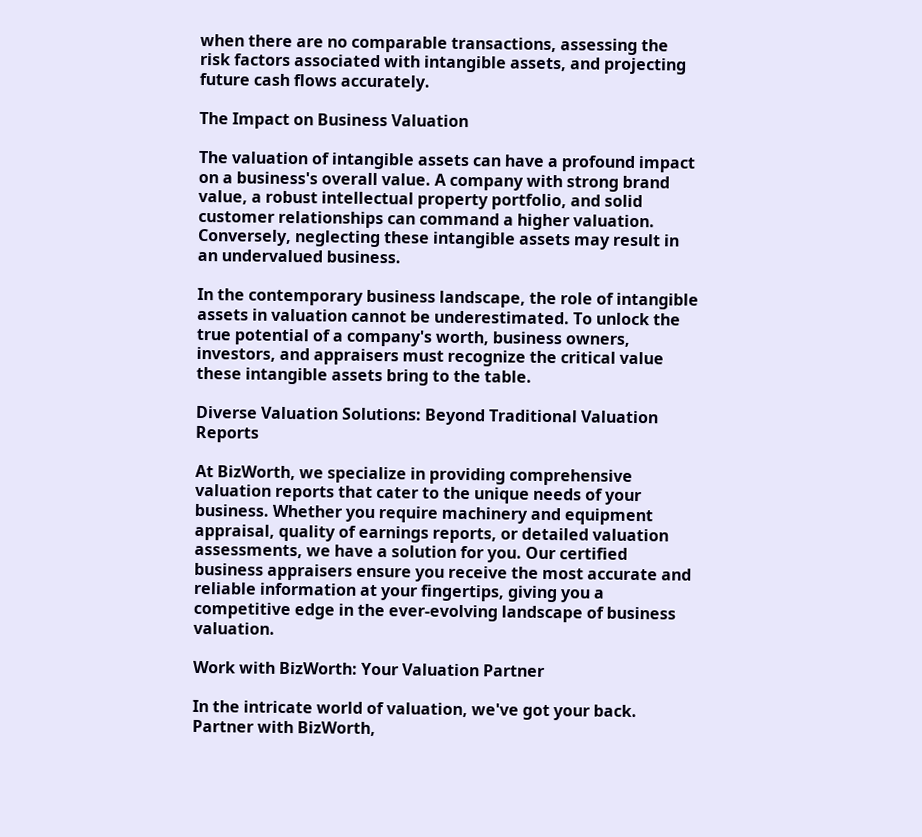when there are no comparable transactions, assessing the risk factors associated with intangible assets, and projecting future cash flows accurately.

The Impact on Business Valuation

The valuation of intangible assets can have a profound impact on a business's overall value. A company with strong brand value, a robust intellectual property portfolio, and solid customer relationships can command a higher valuation. Conversely, neglecting these intangible assets may result in an undervalued business.

In the contemporary business landscape, the role of intangible assets in valuation cannot be underestimated. To unlock the true potential of a company's worth, business owners, investors, and appraisers must recognize the critical value these intangible assets bring to the table.

Diverse Valuation Solutions: Beyond Traditional Valuation Reports

At BizWorth, we specialize in providing comprehensive valuation reports that cater to the unique needs of your business. Whether you require machinery and equipment appraisal, quality of earnings reports, or detailed valuation assessments, we have a solution for you. Our certified business appraisers ensure you receive the most accurate and reliable information at your fingertips, giving you a competitive edge in the ever-evolving landscape of business valuation.

Work with BizWorth: Your Valuation Partner

In the intricate world of valuation, we've got your back. Partner with BizWorth,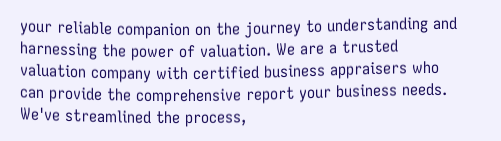your reliable companion on the journey to understanding and harnessing the power of valuation. We are a trusted valuation company with certified business appraisers who can provide the comprehensive report your business needs. We've streamlined the process,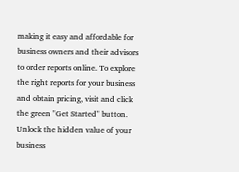making it easy and affordable for business owners and their advisors to order reports online. To explore the right reports for your business and obtain pricing, visit and click the green "Get Started" button. Unlock the hidden value of your business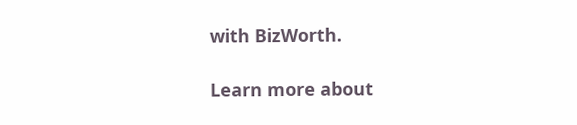with BizWorth.

Learn more about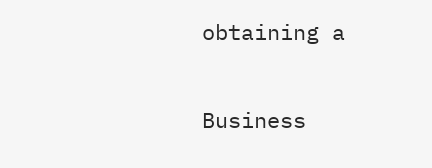obtaining a

Business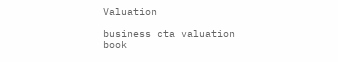Valuation

business cta valuation book